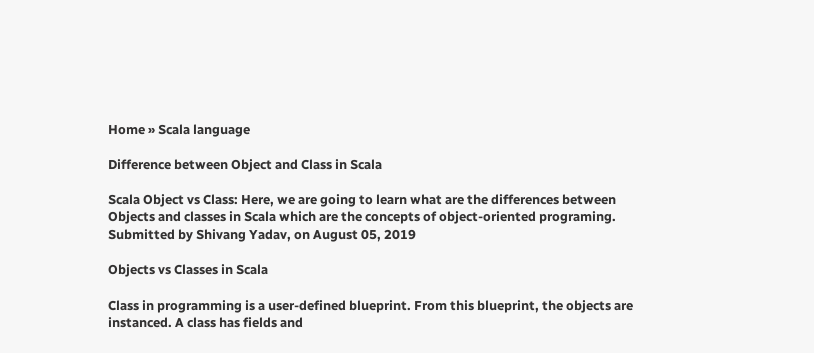Home » Scala language

Difference between Object and Class in Scala

Scala Object vs Class: Here, we are going to learn what are the differences between Objects and classes in Scala which are the concepts of object-oriented programing.
Submitted by Shivang Yadav, on August 05, 2019

Objects vs Classes in Scala

Class in programming is a user-defined blueprint. From this blueprint, the objects are instanced. A class has fields and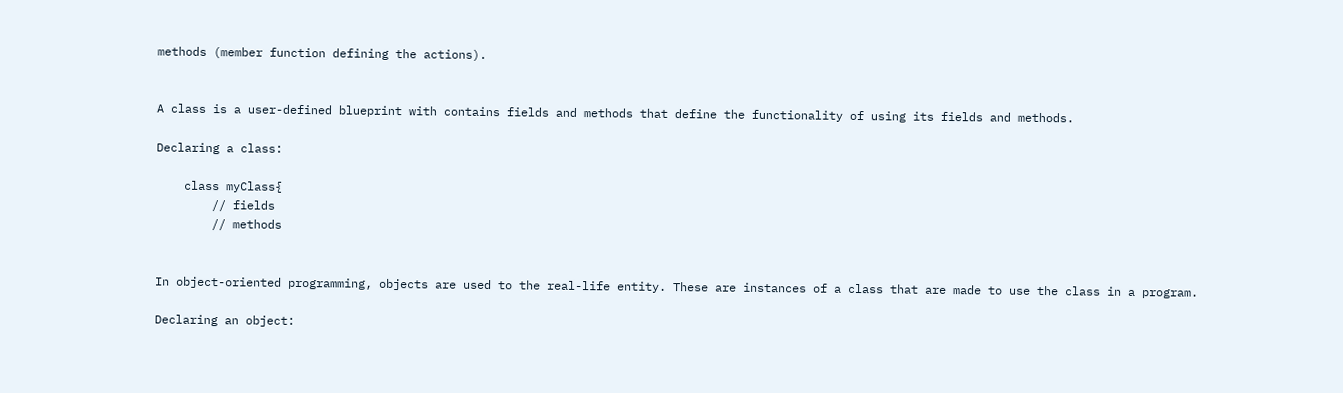methods (member function defining the actions).


A class is a user-defined blueprint with contains fields and methods that define the functionality of using its fields and methods.

Declaring a class:

    class myClass{
        // fields
        // methods


In object-oriented programming, objects are used to the real-life entity. These are instances of a class that are made to use the class in a program.

Declaring an object: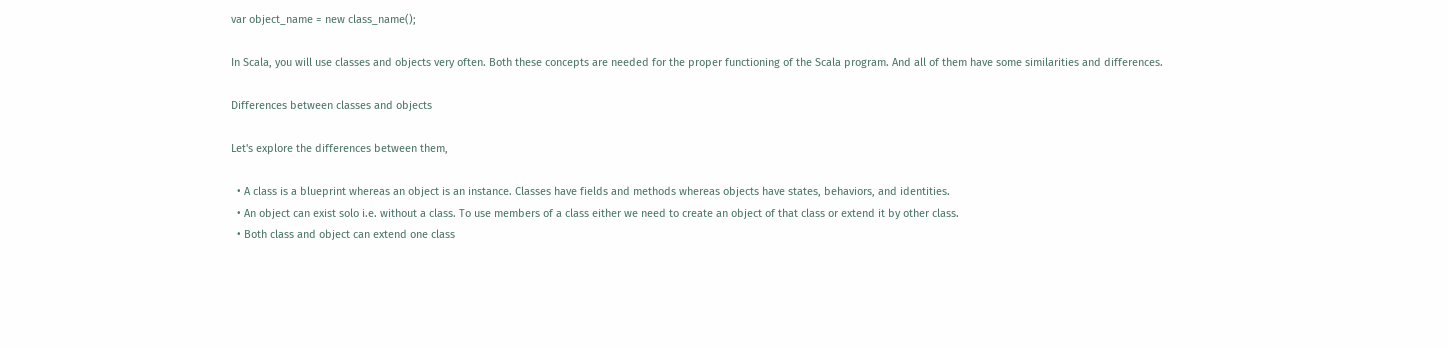var object_name = new class_name();

In Scala, you will use classes and objects very often. Both these concepts are needed for the proper functioning of the Scala program. And all of them have some similarities and differences.

Differences between classes and objects

Let's explore the differences between them,

  • A class is a blueprint whereas an object is an instance. Classes have fields and methods whereas objects have states, behaviors, and identities.
  • An object can exist solo i.e. without a class. To use members of a class either we need to create an object of that class or extend it by other class.
  • Both class and object can extend one class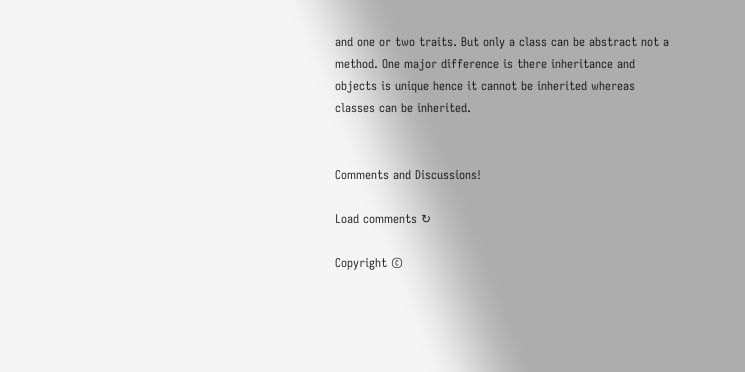and one or two traits. But only a class can be abstract not a method. One major difference is there inheritance and objects is unique hence it cannot be inherited whereas classes can be inherited.


Comments and Discussions!

Load comments ↻

Copyright ©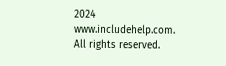2024 www.includehelp.com. All rights reserved.